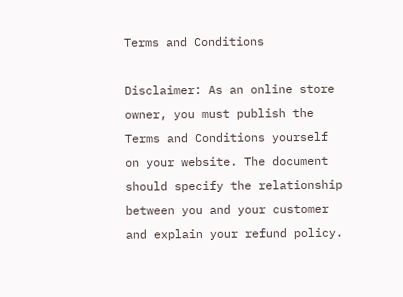Terms and Conditions

Disclaimer: As an online store owner, you must publish the Terms and Conditions yourself on your website. The document should specify the relationship between you and your customer and explain your refund policy.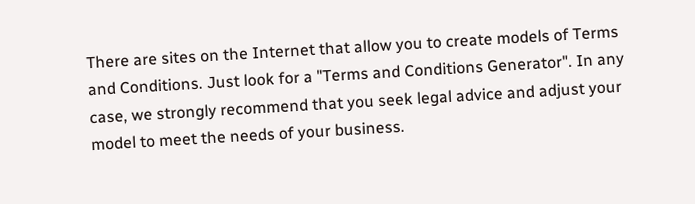There are sites on the Internet that allow you to create models of Terms and Conditions. Just look for a "Terms and Conditions Generator". In any case, we strongly recommend that you seek legal advice and adjust your model to meet the needs of your business.